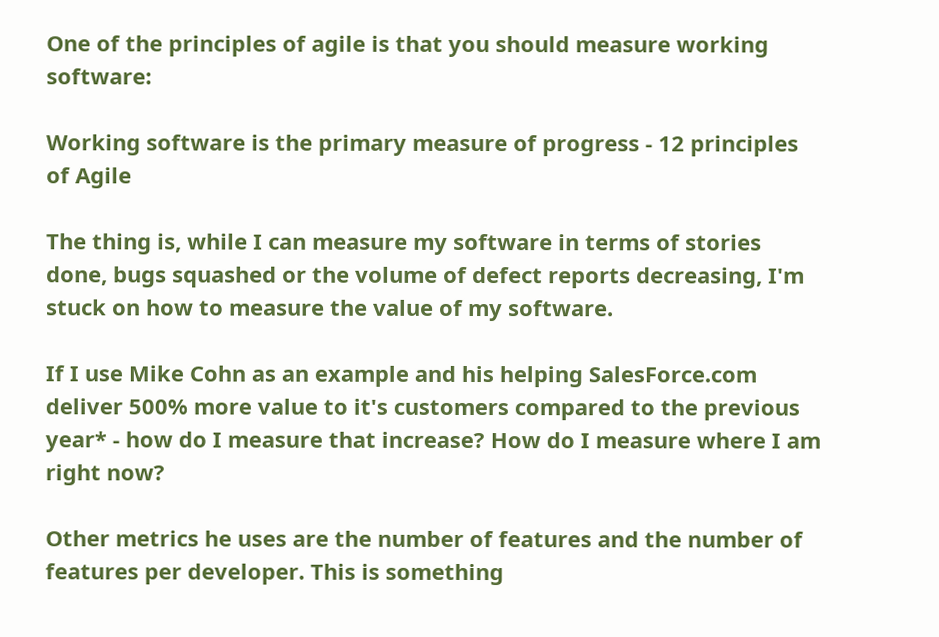One of the principles of agile is that you should measure working software:

Working software is the primary measure of progress - 12 principles of Agile

The thing is, while I can measure my software in terms of stories done, bugs squashed or the volume of defect reports decreasing, I'm stuck on how to measure the value of my software.

If I use Mike Cohn as an example and his helping SalesForce.com deliver 500% more value to it's customers compared to the previous year* - how do I measure that increase? How do I measure where I am right now?

Other metrics he uses are the number of features and the number of features per developer. This is something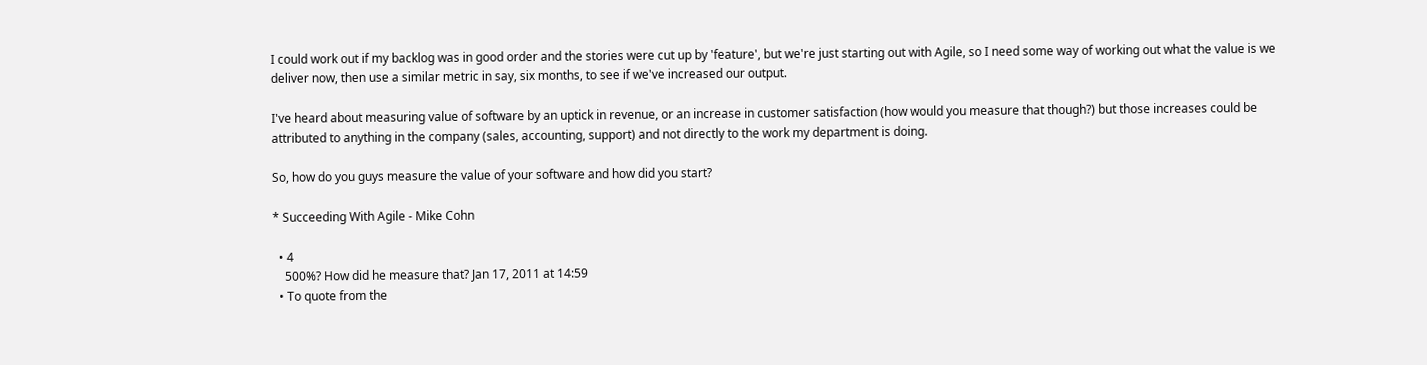I could work out if my backlog was in good order and the stories were cut up by 'feature', but we're just starting out with Agile, so I need some way of working out what the value is we deliver now, then use a similar metric in say, six months, to see if we've increased our output.

I've heard about measuring value of software by an uptick in revenue, or an increase in customer satisfaction (how would you measure that though?) but those increases could be attributed to anything in the company (sales, accounting, support) and not directly to the work my department is doing.

So, how do you guys measure the value of your software and how did you start?

* Succeeding With Agile - Mike Cohn

  • 4
    500%? How did he measure that? Jan 17, 2011 at 14:59
  • To quote from the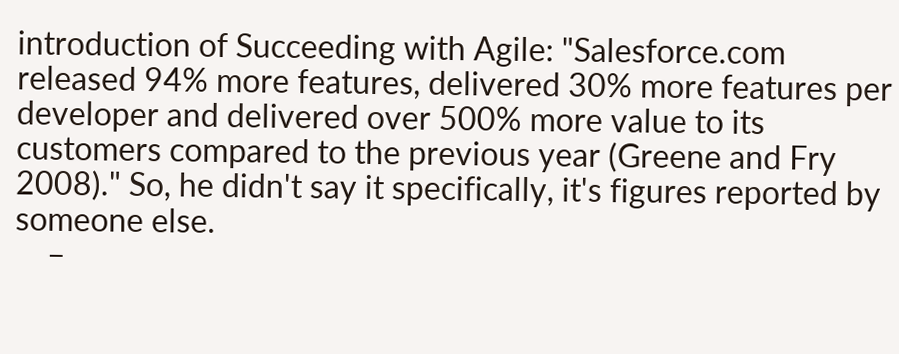introduction of Succeeding with Agile: "Salesforce.com released 94% more features, delivered 30% more features per developer and delivered over 500% more value to its customers compared to the previous year (Greene and Fry 2008)." So, he didn't say it specifically, it's figures reported by someone else.
    –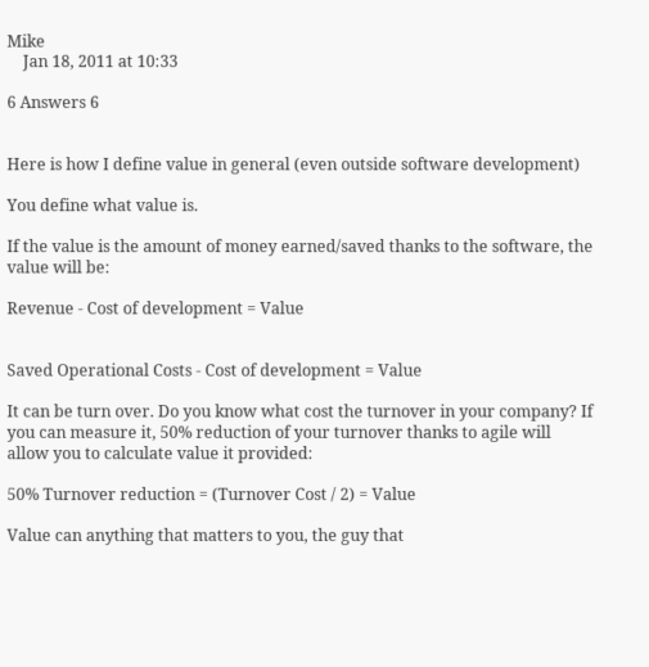Mike
    Jan 18, 2011 at 10:33

6 Answers 6


Here is how I define value in general (even outside software development)

You define what value is.

If the value is the amount of money earned/saved thanks to the software, the value will be:

Revenue - Cost of development = Value


Saved Operational Costs - Cost of development = Value

It can be turn over. Do you know what cost the turnover in your company? If you can measure it, 50% reduction of your turnover thanks to agile will allow you to calculate value it provided:

50% Turnover reduction = (Turnover Cost / 2) = Value

Value can anything that matters to you, the guy that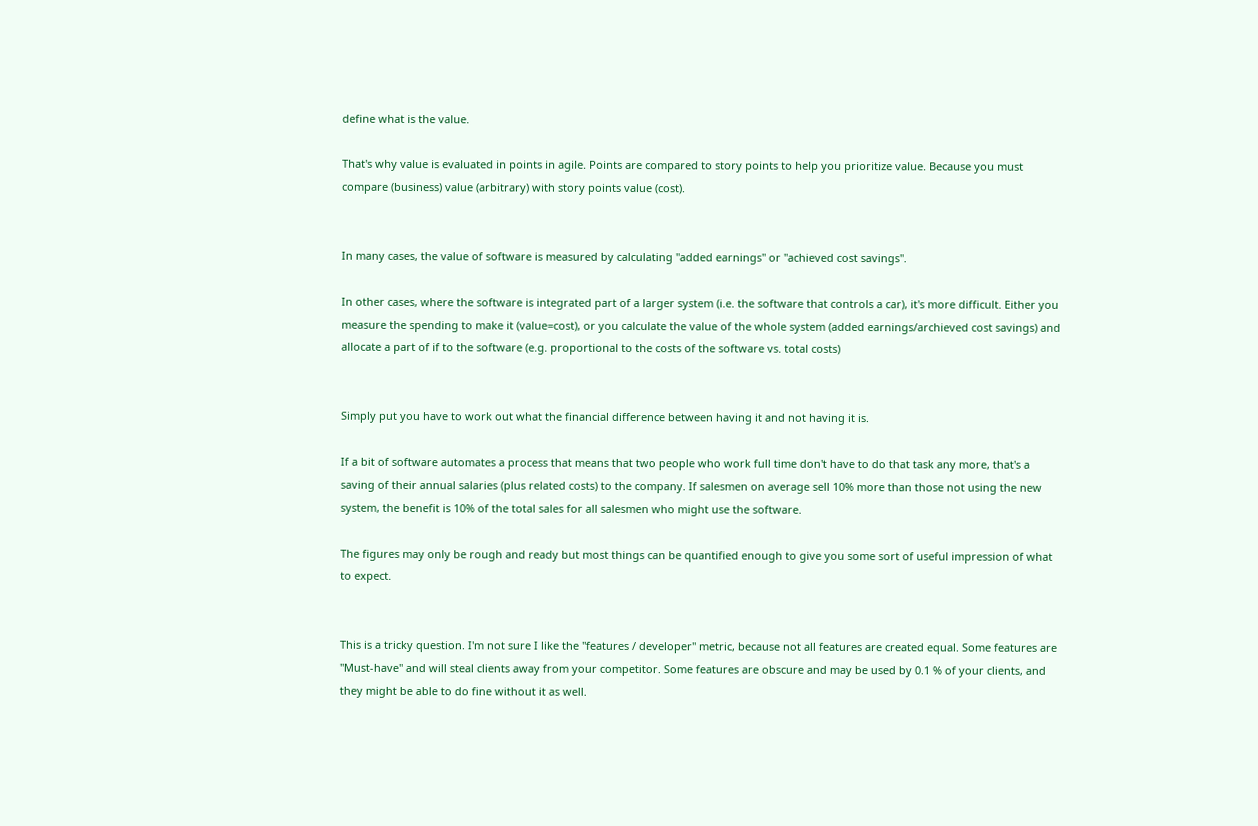define what is the value.

That's why value is evaluated in points in agile. Points are compared to story points to help you prioritize value. Because you must compare (business) value (arbitrary) with story points value (cost).


In many cases, the value of software is measured by calculating "added earnings" or "achieved cost savings".

In other cases, where the software is integrated part of a larger system (i.e. the software that controls a car), it's more difficult. Either you measure the spending to make it (value=cost), or you calculate the value of the whole system (added earnings/archieved cost savings) and allocate a part of if to the software (e.g. proportional to the costs of the software vs. total costs)


Simply put you have to work out what the financial difference between having it and not having it is.

If a bit of software automates a process that means that two people who work full time don't have to do that task any more, that's a saving of their annual salaries (plus related costs) to the company. If salesmen on average sell 10% more than those not using the new system, the benefit is 10% of the total sales for all salesmen who might use the software.

The figures may only be rough and ready but most things can be quantified enough to give you some sort of useful impression of what to expect.


This is a tricky question. I'm not sure I like the "features / developer" metric, because not all features are created equal. Some features are "Must-have" and will steal clients away from your competitor. Some features are obscure and may be used by 0.1 % of your clients, and they might be able to do fine without it as well.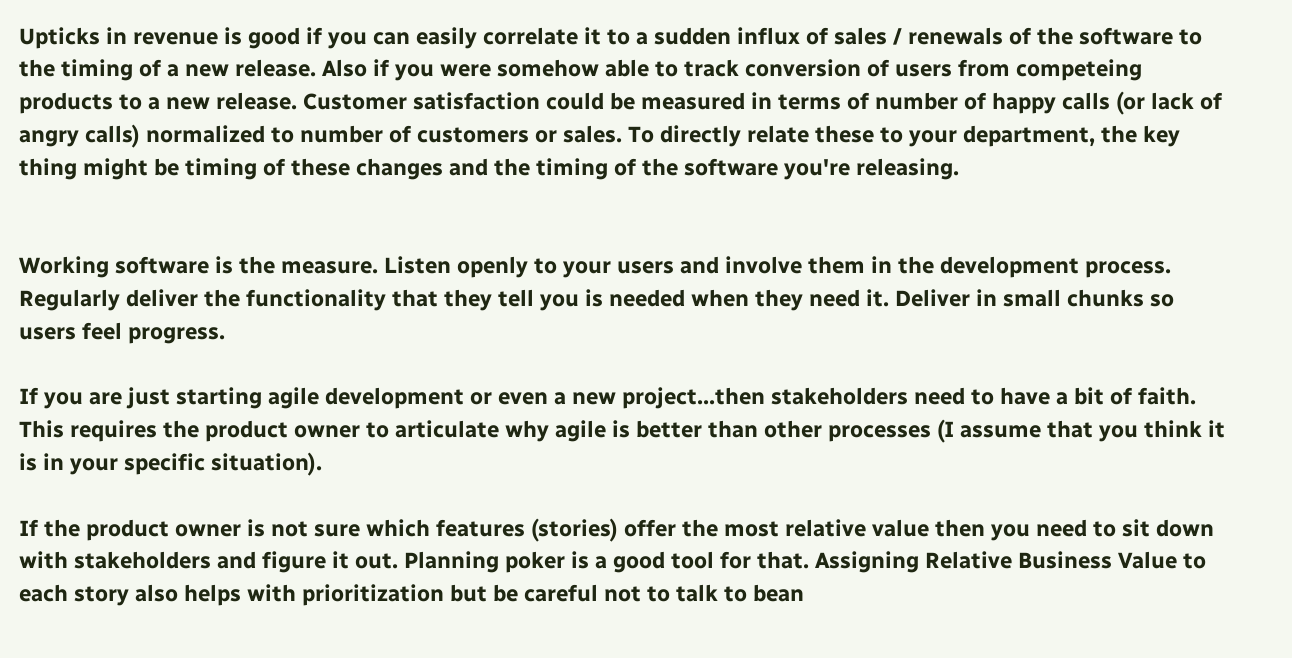Upticks in revenue is good if you can easily correlate it to a sudden influx of sales / renewals of the software to the timing of a new release. Also if you were somehow able to track conversion of users from competeing products to a new release. Customer satisfaction could be measured in terms of number of happy calls (or lack of angry calls) normalized to number of customers or sales. To directly relate these to your department, the key thing might be timing of these changes and the timing of the software you're releasing.


Working software is the measure. Listen openly to your users and involve them in the development process. Regularly deliver the functionality that they tell you is needed when they need it. Deliver in small chunks so users feel progress.

If you are just starting agile development or even a new project...then stakeholders need to have a bit of faith. This requires the product owner to articulate why agile is better than other processes (I assume that you think it is in your specific situation).

If the product owner is not sure which features (stories) offer the most relative value then you need to sit down with stakeholders and figure it out. Planning poker is a good tool for that. Assigning Relative Business Value to each story also helps with prioritization but be careful not to talk to bean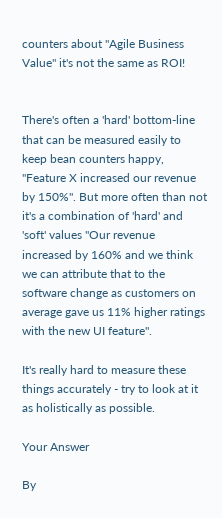counters about "Agile Business Value" it's not the same as ROI!


There's often a 'hard' bottom-line that can be measured easily to keep bean counters happy, "Feature X increased our revenue by 150%". But more often than not it's a combination of 'hard' and 'soft' values "Our revenue increased by 160% and we think we can attribute that to the software change as customers on average gave us 11% higher ratings with the new UI feature".

It's really hard to measure these things accurately - try to look at it as holistically as possible.

Your Answer

By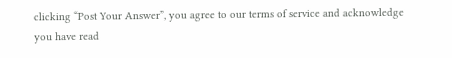clicking “Post Your Answer”, you agree to our terms of service and acknowledge you have read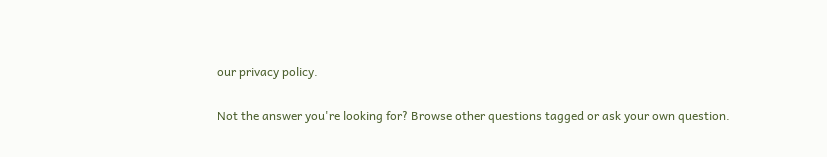our privacy policy.

Not the answer you're looking for? Browse other questions tagged or ask your own question.